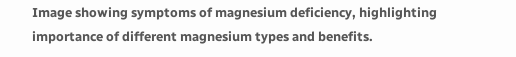Image showing symptoms of magnesium deficiency, highlighting importance of different magnesium types and benefits.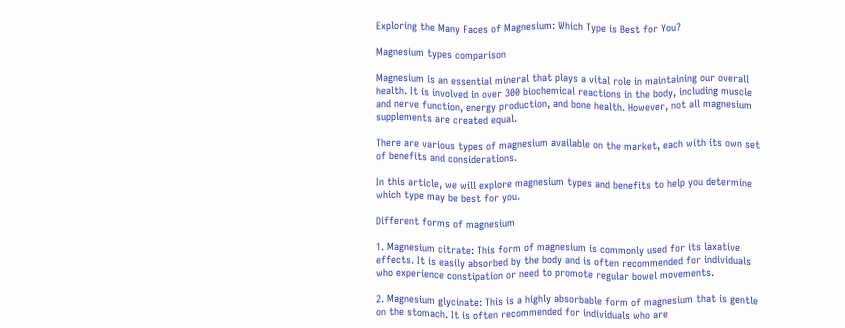Exploring the Many Faces of Magnesium: Which Type is Best for You?

Magnesium types comparison

Magnesium is an essential mineral that plays a vital role in maintaining our overall health. It is involved in over 300 biochemical reactions in the body, including muscle and nerve function, energy production, and bone health. However, not all magnesium supplements are created equal.

There are various types of magnesium available on the market, each with its own set of benefits and considerations.

In this article, we will explore magnesium types and benefits to help you determine which type may be best for you.

Different forms of magnesium

1. Magnesium citrate: This form of magnesium is commonly used for its laxative effects. It is easily absorbed by the body and is often recommended for individuals who experience constipation or need to promote regular bowel movements.

2. Magnesium glycinate: This is a highly absorbable form of magnesium that is gentle on the stomach. It is often recommended for individuals who are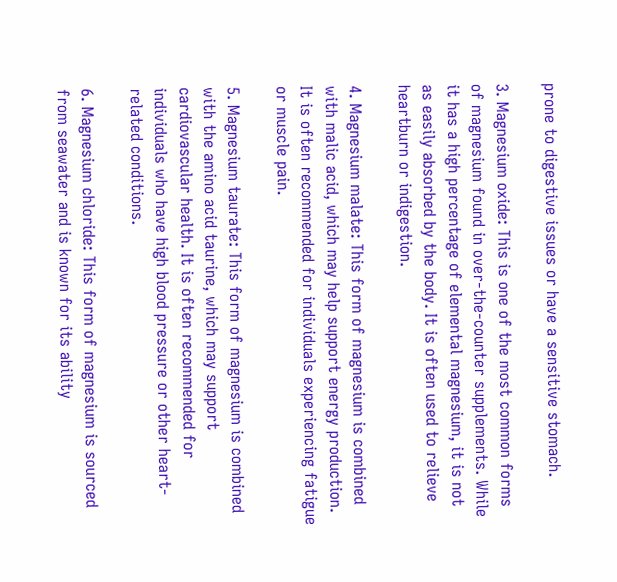prone to digestive issues or have a sensitive stomach.

3. Magnesium oxide: This is one of the most common forms of magnesium found in over-the-counter supplements. While it has a high percentage of elemental magnesium, it is not as easily absorbed by the body. It is often used to relieve heartburn or indigestion.

4. Magnesium malate: This form of magnesium is combined with malic acid, which may help support energy production. It is often recommended for individuals experiencing fatigue or muscle pain.

5. Magnesium taurate: This form of magnesium is combined with the amino acid taurine, which may support cardiovascular health. It is often recommended for individuals who have high blood pressure or other heart-related conditions.

6. Magnesium chloride: This form of magnesium is sourced from seawater and is known for its ability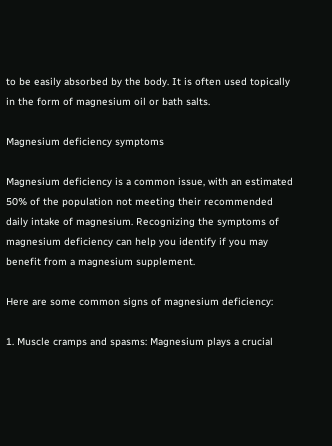to be easily absorbed by the body. It is often used topically in the form of magnesium oil or bath salts.

Magnesium deficiency symptoms

Magnesium deficiency is a common issue, with an estimated 50% of the population not meeting their recommended daily intake of magnesium. Recognizing the symptoms of magnesium deficiency can help you identify if you may benefit from a magnesium supplement.

Here are some common signs of magnesium deficiency:

1. Muscle cramps and spasms: Magnesium plays a crucial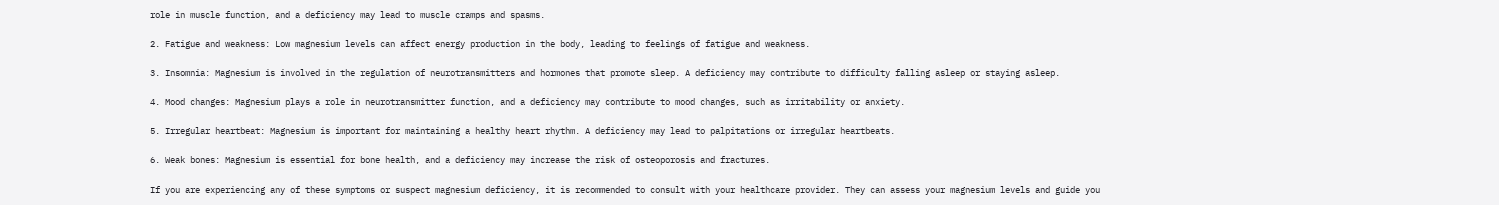role in muscle function, and a deficiency may lead to muscle cramps and spasms.

2. Fatigue and weakness: Low magnesium levels can affect energy production in the body, leading to feelings of fatigue and weakness.

3. Insomnia: Magnesium is involved in the regulation of neurotransmitters and hormones that promote sleep. A deficiency may contribute to difficulty falling asleep or staying asleep.

4. Mood changes: Magnesium plays a role in neurotransmitter function, and a deficiency may contribute to mood changes, such as irritability or anxiety.

5. Irregular heartbeat: Magnesium is important for maintaining a healthy heart rhythm. A deficiency may lead to palpitations or irregular heartbeats.

6. Weak bones: Magnesium is essential for bone health, and a deficiency may increase the risk of osteoporosis and fractures.

If you are experiencing any of these symptoms or suspect magnesium deficiency, it is recommended to consult with your healthcare provider. They can assess your magnesium levels and guide you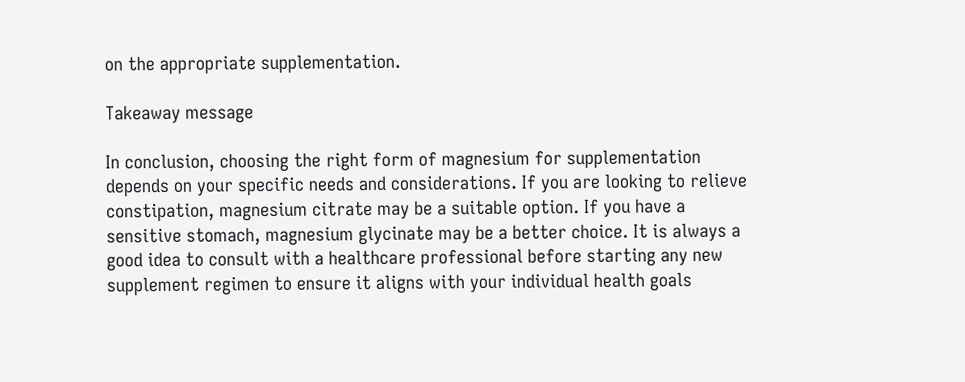on the appropriate supplementation.

Takeaway message

In conclusion, choosing the right form of magnesium for supplementation depends on your specific needs and considerations. If you are looking to relieve constipation, magnesium citrate may be a suitable option. If you have a sensitive stomach, magnesium glycinate may be a better choice. It is always a good idea to consult with a healthcare professional before starting any new supplement regimen to ensure it aligns with your individual health goals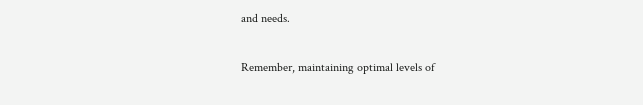and needs.

Remember, maintaining optimal levels of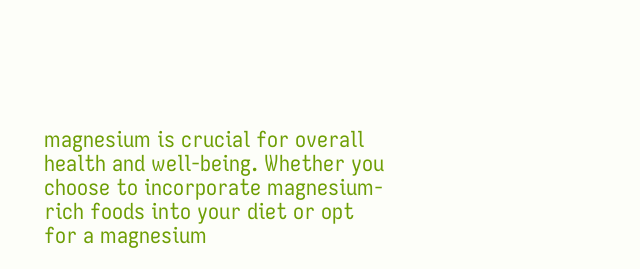magnesium is crucial for overall health and well-being. Whether you choose to incorporate magnesium-rich foods into your diet or opt for a magnesium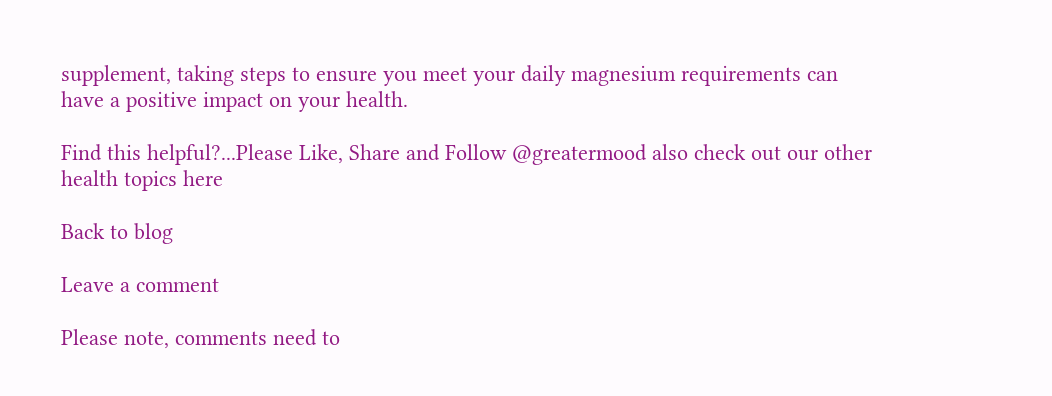supplement, taking steps to ensure you meet your daily magnesium requirements can have a positive impact on your health.

Find this helpful?...Please Like, Share and Follow @greatermood also check out our other health topics here

Back to blog

Leave a comment

Please note, comments need to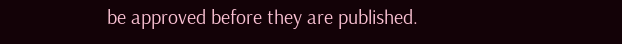be approved before they are published.